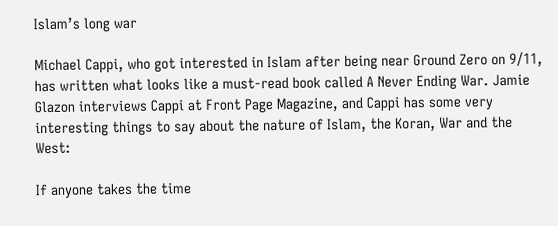Islam’s long war

Michael Cappi, who got interested in Islam after being near Ground Zero on 9/11, has written what looks like a must-read book called A Never Ending War. Jamie Glazon interviews Cappi at Front Page Magazine, and Cappi has some very interesting things to say about the nature of Islam, the Koran, War and the West:

If anyone takes the time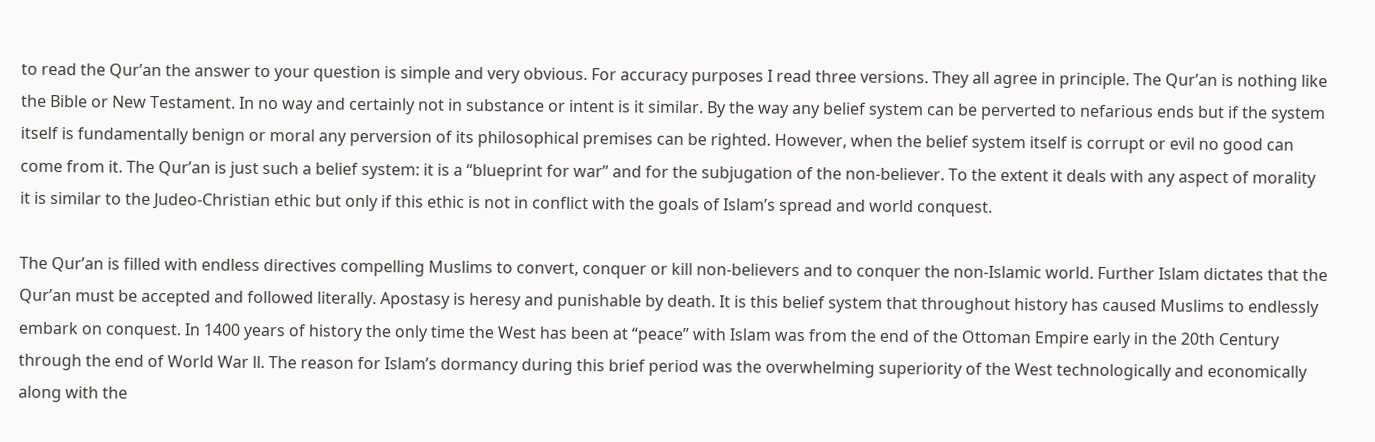to read the Qur’an the answer to your question is simple and very obvious. For accuracy purposes I read three versions. They all agree in principle. The Qur’an is nothing like the Bible or New Testament. In no way and certainly not in substance or intent is it similar. By the way any belief system can be perverted to nefarious ends but if the system itself is fundamentally benign or moral any perversion of its philosophical premises can be righted. However, when the belief system itself is corrupt or evil no good can come from it. The Qur’an is just such a belief system: it is a “blueprint for war” and for the subjugation of the non-believer. To the extent it deals with any aspect of morality it is similar to the Judeo-Christian ethic but only if this ethic is not in conflict with the goals of Islam’s spread and world conquest.

The Qur’an is filled with endless directives compelling Muslims to convert, conquer or kill non-believers and to conquer the non-Islamic world. Further Islam dictates that the Qur’an must be accepted and followed literally. Apostasy is heresy and punishable by death. It is this belief system that throughout history has caused Muslims to endlessly embark on conquest. In 1400 years of history the only time the West has been at “peace” with Islam was from the end of the Ottoman Empire early in the 20th Century through the end of World War ll. The reason for Islam’s dormancy during this brief period was the overwhelming superiority of the West technologically and economically along with the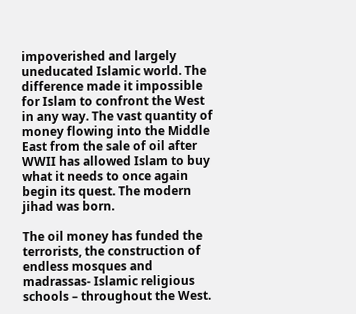impoverished and largely uneducated Islamic world. The difference made it impossible for Islam to confront the West in any way. The vast quantity of money flowing into the Middle East from the sale of oil after WWII has allowed Islam to buy what it needs to once again begin its quest. The modern jihad was born.

The oil money has funded the terrorists, the construction of endless mosques and madrassas- Islamic religious schools – throughout the West.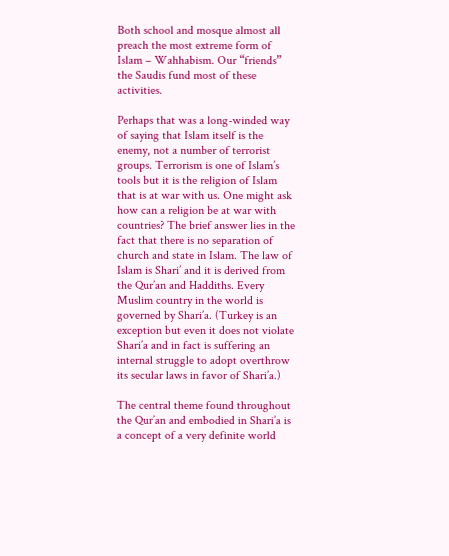Both school and mosque almost all preach the most extreme form of Islam – Wahhabism. Our “friends” the Saudis fund most of these activities.

Perhaps that was a long-winded way of saying that Islam itself is the enemy, not a number of terrorist groups. Terrorism is one of Islam’s tools but it is the religion of Islam that is at war with us. One might ask how can a religion be at war with countries? The brief answer lies in the fact that there is no separation of church and state in Islam. The law of Islam is Shari’ and it is derived from the Qur’an and Haddiths. Every Muslim country in the world is governed by Shari’a. (Turkey is an exception but even it does not violate Shari’a and in fact is suffering an internal struggle to adopt overthrow its secular laws in favor of Shari’a.)

The central theme found throughout the Qur’an and embodied in Shari’a is a concept of a very definite world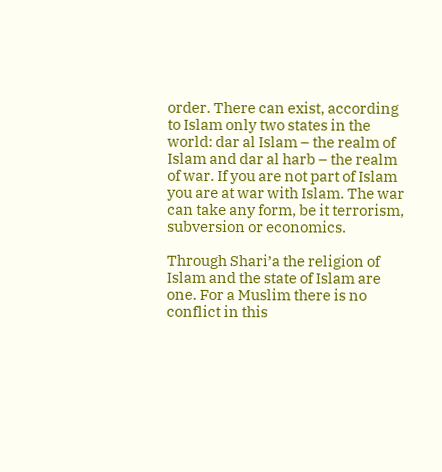order. There can exist, according to Islam only two states in the world: dar al Islam – the realm of Islam and dar al harb – the realm of war. If you are not part of Islam you are at war with Islam. The war can take any form, be it terrorism, subversion or economics.

Through Shari’a the religion of Islam and the state of Islam are one. For a Muslim there is no conflict in this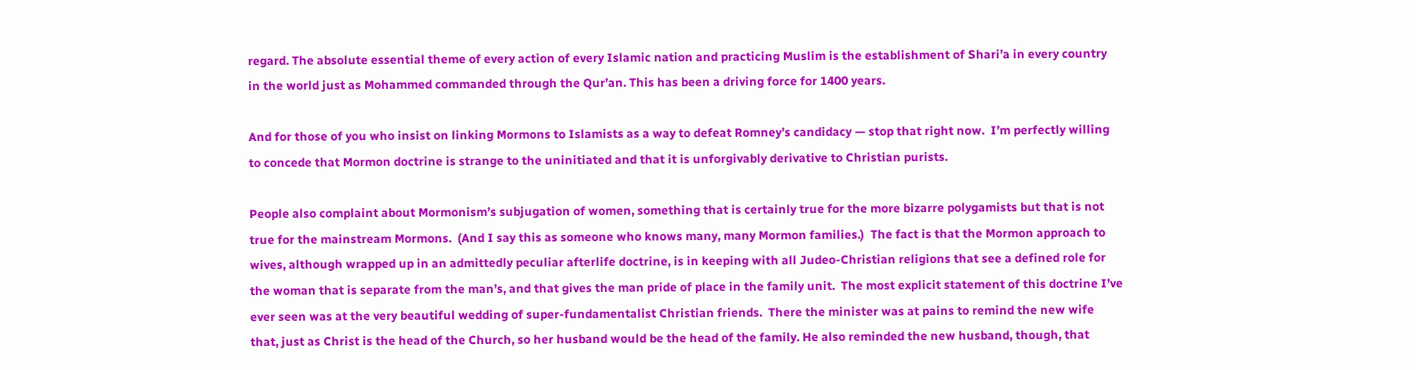regard. The absolute essential theme of every action of every Islamic nation and practicing Muslim is the establishment of Shari’a in every country in the world just as Mohammed commanded through the Qur’an. This has been a driving force for 1400 years.

And for those of you who insist on linking Mormons to Islamists as a way to defeat Romney’s candidacy — stop that right now.  I’m perfectly willing to concede that Mormon doctrine is strange to the uninitiated and that it is unforgivably derivative to Christian purists.

People also complaint about Mormonism’s subjugation of women, something that is certainly true for the more bizarre polygamists but that is not true for the mainstream Mormons.  (And I say this as someone who knows many, many Mormon families.)  The fact is that the Mormon approach to wives, although wrapped up in an admittedly peculiar afterlife doctrine, is in keeping with all Judeo-Christian religions that see a defined role for the woman that is separate from the man’s, and that gives the man pride of place in the family unit.  The most explicit statement of this doctrine I’ve ever seen was at the very beautiful wedding of super-fundamentalist Christian friends.  There the minister was at pains to remind the new wife that, just as Christ is the head of the Church, so her husband would be the head of the family. He also reminded the new husband, though, that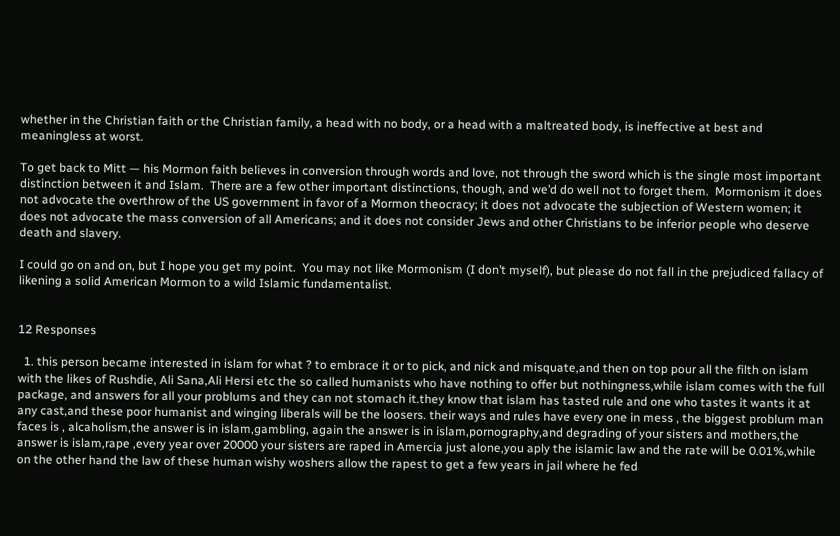whether in the Christian faith or the Christian family, a head with no body, or a head with a maltreated body, is ineffective at best and meaningless at worst.

To get back to Mitt — his Mormon faith believes in conversion through words and love, not through the sword which is the single most important distinction between it and Islam.  There are a few other important distinctions, though, and we’d do well not to forget them.  Mormonism it does not advocate the overthrow of the US government in favor of a Mormon theocracy; it does not advocate the subjection of Western women; it does not advocate the mass conversion of all Americans; and it does not consider Jews and other Christians to be inferior people who deserve death and slavery.

I could go on and on, but I hope you get my point.  You may not like Mormonism (I don’t myself), but please do not fall in the prejudiced fallacy of likening a solid American Mormon to a wild Islamic fundamentalist.


12 Responses

  1. this person became interested in islam for what ? to embrace it or to pick, and nick and misquate,and then on top pour all the filth on islam with the likes of Rushdie, Ali Sana,Ali Hersi etc the so called humanists who have nothing to offer but nothingness,while islam comes with the full package, and answers for all your problums and they can not stomach it.they know that islam has tasted rule and one who tastes it wants it at any cast,and these poor humanist and winging liberals will be the loosers. their ways and rules have every one in mess , the biggest problum man faces is , alcaholism,the answer is in islam,gambling, again the answer is in islam,pornography,and degrading of your sisters and mothers,the answer is islam,rape ,every year over 20000 your sisters are raped in Amercia just alone,you aply the islamic law and the rate will be 0.01%,while on the other hand the law of these human wishy woshers allow the rapest to get a few years in jail where he fed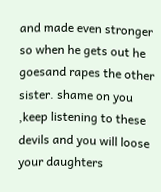and made even stronger so when he gets out he goesand rapes the other sister. shame on you ,keep listening to these devils and you will loose your daughters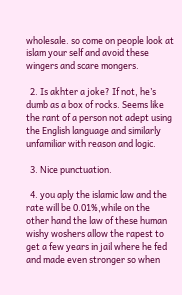wholesale. so come on people look at islam your self and avoid these wingers and scare mongers.

  2. Is akhter a joke? If not, he’s dumb as a box of rocks. Seems like the rant of a person not adept using the English language and similarly unfamiliar with reason and logic.

  3. Nice punctuation.

  4. you aply the islamic law and the rate will be 0.01%,while on the other hand the law of these human wishy woshers allow the rapest to get a few years in jail where he fed and made even stronger so when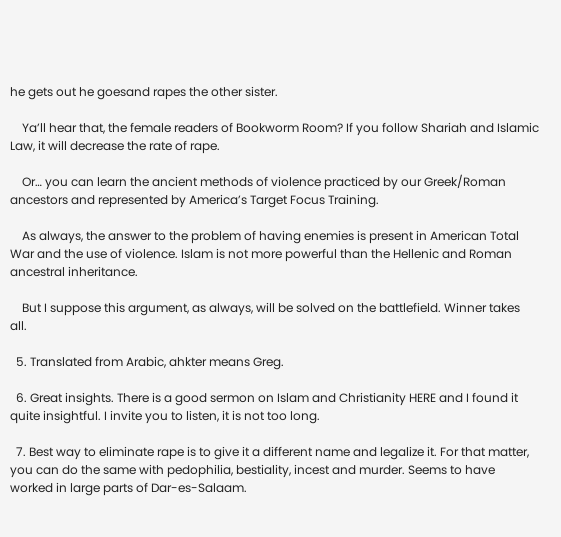he gets out he goesand rapes the other sister.

    Ya’ll hear that, the female readers of Bookworm Room? If you follow Shariah and Islamic Law, it will decrease the rate of rape.

    Or… you can learn the ancient methods of violence practiced by our Greek/Roman ancestors and represented by America’s Target Focus Training.

    As always, the answer to the problem of having enemies is present in American Total War and the use of violence. Islam is not more powerful than the Hellenic and Roman ancestral inheritance.

    But I suppose this argument, as always, will be solved on the battlefield. Winner takes all.

  5. Translated from Arabic, ahkter means Greg.

  6. Great insights. There is a good sermon on Islam and Christianity HERE and I found it quite insightful. I invite you to listen, it is not too long.

  7. Best way to eliminate rape is to give it a different name and legalize it. For that matter, you can do the same with pedophilia, bestiality, incest and murder. Seems to have worked in large parts of Dar-es-Salaam.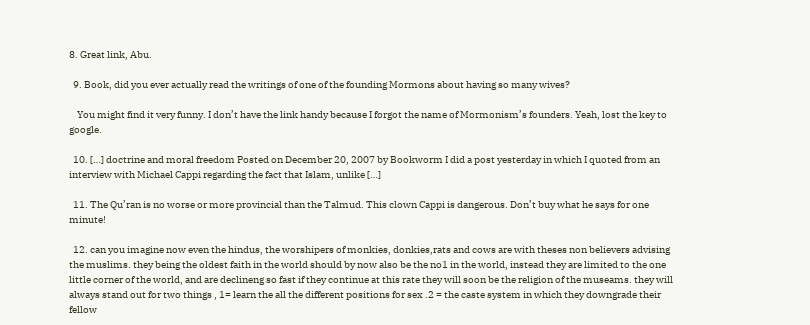8. Great link, Abu.

  9. Book, did you ever actually read the writings of one of the founding Mormons about having so many wives?

    You might find it very funny. I don’t have the link handy because I forgot the name of Mormonism’s founders. Yeah, lost the key to google.

  10. […] doctrine and moral freedom Posted on December 20, 2007 by Bookworm I did a post yesterday in which I quoted from an interview with Michael Cappi regarding the fact that Islam, unlike […]

  11. The Qu’ran is no worse or more provincial than the Talmud. This clown Cappi is dangerous. Don’t buy what he says for one minute!

  12. can you imagine now even the hindus, the worshipers of monkies, donkies,rats and cows are with theses non believers advising the muslims. they being the oldest faith in the world should by now also be the no1 in the world, instead they are limited to the one little corner of the world, and are declineng so fast if they continue at this rate they will soon be the religion of the museams. they will always stand out for two things , 1= learn the all the different positions for sex .2 = the caste system in which they downgrade their fellow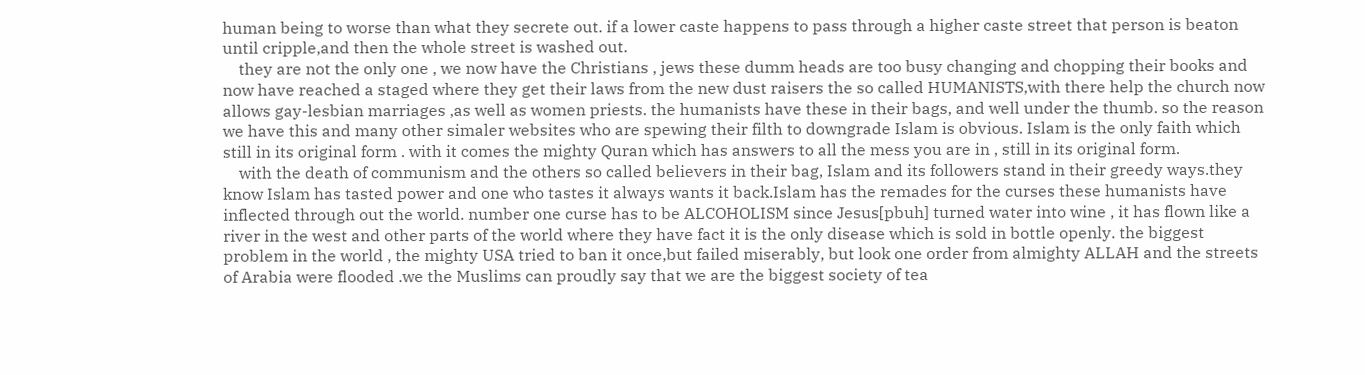human being to worse than what they secrete out. if a lower caste happens to pass through a higher caste street that person is beaton until cripple,and then the whole street is washed out.
    they are not the only one , we now have the Christians , jews these dumm heads are too busy changing and chopping their books and now have reached a staged where they get their laws from the new dust raisers the so called HUMANISTS,with there help the church now allows gay-lesbian marriages ,as well as women priests. the humanists have these in their bags, and well under the thumb. so the reason we have this and many other simaler websites who are spewing their filth to downgrade Islam is obvious. Islam is the only faith which still in its original form . with it comes the mighty Quran which has answers to all the mess you are in , still in its original form.
    with the death of communism and the others so called believers in their bag, Islam and its followers stand in their greedy ways.they know Islam has tasted power and one who tastes it always wants it back.Islam has the remades for the curses these humanists have inflected through out the world. number one curse has to be ALCOHOLISM since Jesus[pbuh] turned water into wine , it has flown like a river in the west and other parts of the world where they have fact it is the only disease which is sold in bottle openly. the biggest problem in the world , the mighty USA tried to ban it once,but failed miserably, but look one order from almighty ALLAH and the streets of Arabia were flooded .we the Muslims can proudly say that we are the biggest society of tea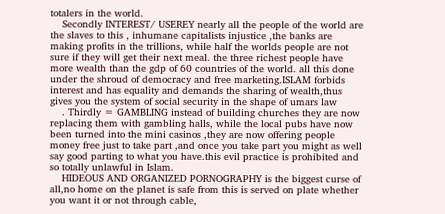totalers in the world.
    Secondly INTEREST/ USEREY nearly all the people of the world are the slaves to this , inhumane capitalists injustice ,the banks are making profits in the trillions, while half the worlds people are not sure if they will get their next meal. the three richest people have more wealth than the gdp of 60 countries of the world. all this done under the shroud of democracy and free marketing.ISLAM forbids interest and has equality and demands the sharing of wealth,thus gives you the system of social security in the shape of umars law
    . Thirdly = GAMBLING instead of building churches they are now replacing them with gambling halls, while the local pubs have now been turned into the mini casinos ,they are now offering people money free just to take part ,and once you take part you might as well say good parting to what you have.this evil practice is prohibited and so totally unlawful in Islam.
    HIDEOUS AND ORGANIZED PORNOGRAPHY is the biggest curse of all,no home on the planet is safe from this is served on plate whether you want it or not through cable,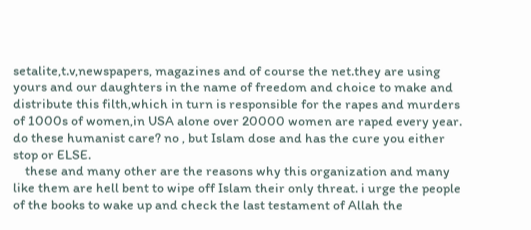setalite,t.v,newspapers, magazines and of course the net.they are using yours and our daughters in the name of freedom and choice to make and distribute this filth,which in turn is responsible for the rapes and murders of 1000s of women,in USA alone over 20000 women are raped every year. do these humanist care? no , but Islam dose and has the cure you either stop or ELSE.
    these and many other are the reasons why this organization and many like them are hell bent to wipe off Islam their only threat. i urge the people of the books to wake up and check the last testament of Allah the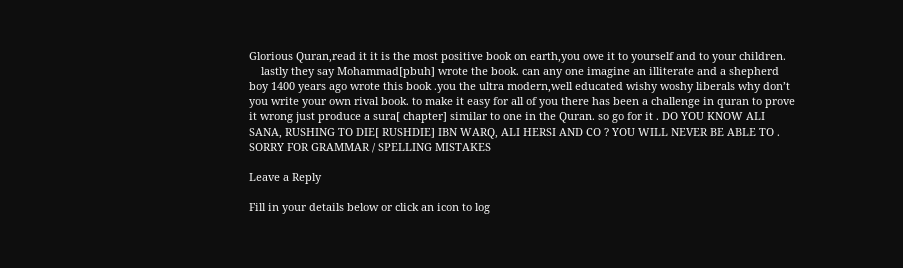Glorious Quran,read it it is the most positive book on earth,you owe it to yourself and to your children.
    lastly they say Mohammad[pbuh] wrote the book. can any one imagine an illiterate and a shepherd boy 1400 years ago wrote this book .you the ultra modern,well educated wishy woshy liberals why don’t you write your own rival book. to make it easy for all of you there has been a challenge in quran to prove it wrong just produce a sura[ chapter] similar to one in the Quran. so go for it . DO YOU KNOW ALI SANA, RUSHING TO DIE[ RUSHDIE] IBN WARQ, ALI HERSI AND CO ? YOU WILL NEVER BE ABLE TO . SORRY FOR GRAMMAR / SPELLING MISTAKES

Leave a Reply

Fill in your details below or click an icon to log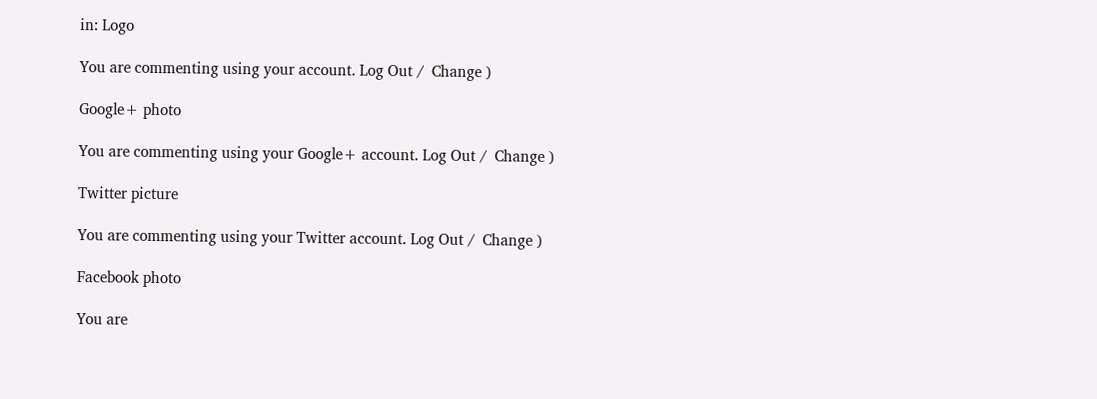in: Logo

You are commenting using your account. Log Out /  Change )

Google+ photo

You are commenting using your Google+ account. Log Out /  Change )

Twitter picture

You are commenting using your Twitter account. Log Out /  Change )

Facebook photo

You are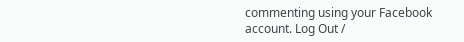commenting using your Facebook account. Log Out /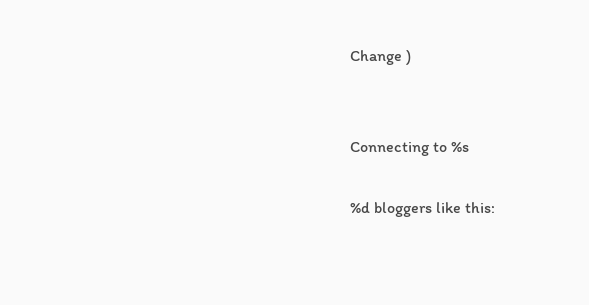Change )


Connecting to %s

%d bloggers like this: